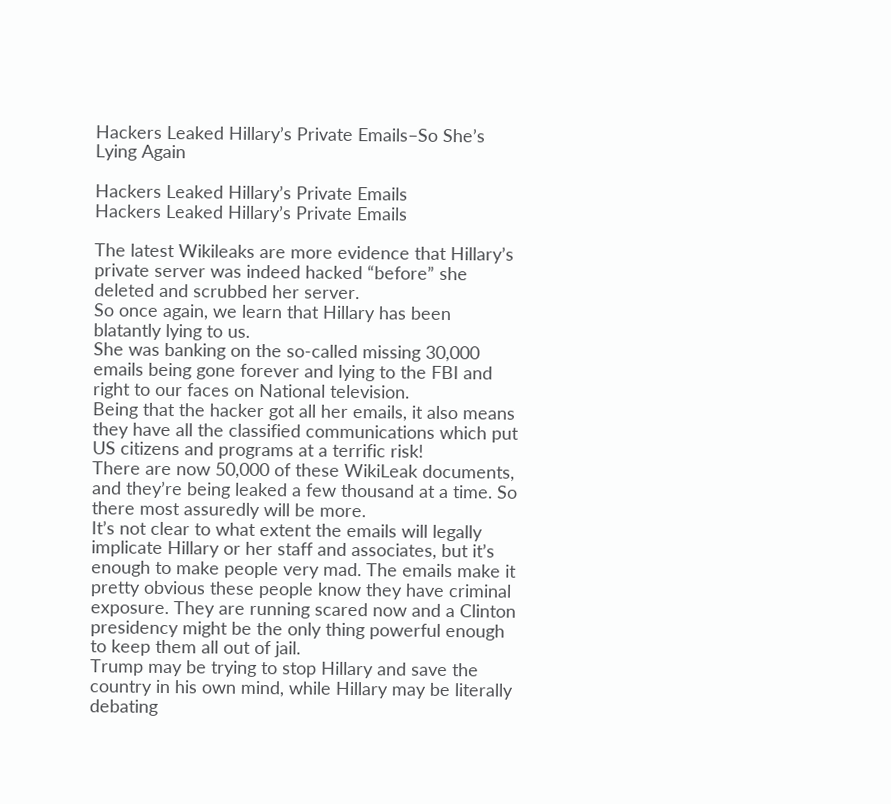Hackers Leaked Hillary’s Private Emails–So She’s Lying Again

Hackers Leaked Hillary’s Private Emails
Hackers Leaked Hillary’s Private Emails

The latest Wikileaks are more evidence that Hillary’s private server was indeed hacked “before” she deleted and scrubbed her server.
So once again, we learn that Hillary has been blatantly lying to us.
She was banking on the so-called missing 30,000 emails being gone forever and lying to the FBI and right to our faces on National television.
Being that the hacker got all her emails, it also means they have all the classified communications which put US citizens and programs at a terrific risk!
There are now 50,000 of these WikiLeak documents, and they’re being leaked a few thousand at a time. So there most assuredly will be more.
It’s not clear to what extent the emails will legally implicate Hillary or her staff and associates, but it’s enough to make people very mad. The emails make it pretty obvious these people know they have criminal exposure. They are running scared now and a Clinton presidency might be the only thing powerful enough to keep them all out of jail.
Trump may be trying to stop Hillary and save the country in his own mind, while Hillary may be literally debating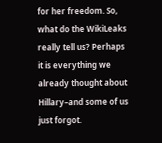for her freedom. So, what do the WikiLeaks really tell us? Perhaps it is everything we already thought about Hillary–and some of us just forgot.